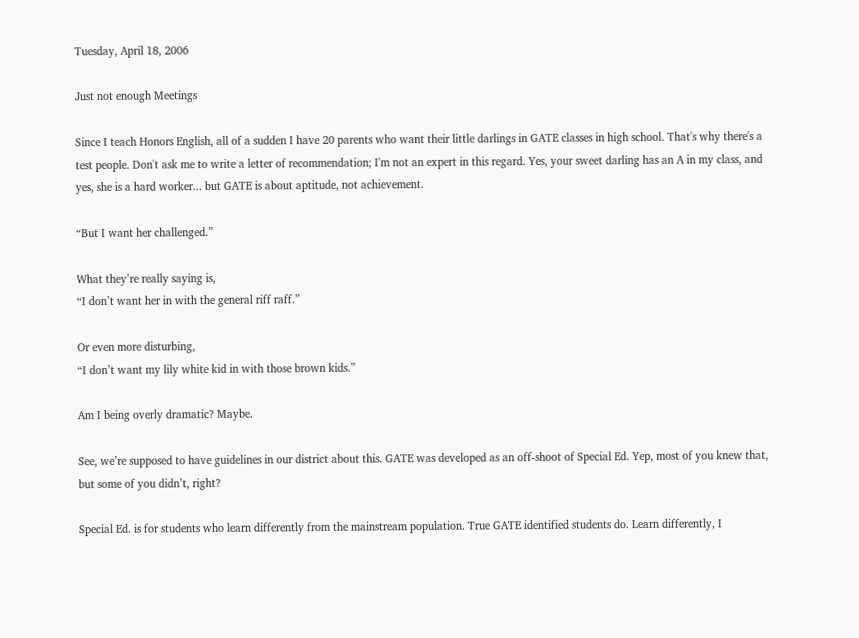Tuesday, April 18, 2006

Just not enough Meetings

Since I teach Honors English, all of a sudden I have 20 parents who want their little darlings in GATE classes in high school. That's why there's a test people. Don't ask me to write a letter of recommendation; I'm not an expert in this regard. Yes, your sweet darling has an A in my class, and yes, she is a hard worker... but GATE is about aptitude, not achievement.

“But I want her challenged.”

What they’re really saying is,
“I don’t want her in with the general riff raff.”

Or even more disturbing,
“I don’t want my lily white kid in with those brown kids.”

Am I being overly dramatic? Maybe.

See, we’re supposed to have guidelines in our district about this. GATE was developed as an off-shoot of Special Ed. Yep, most of you knew that, but some of you didn’t, right?

Special Ed. is for students who learn differently from the mainstream population. True GATE identified students do. Learn differently, I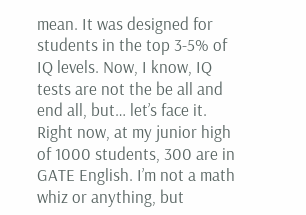mean. It was designed for students in the top 3-5% of IQ levels. Now, I know, IQ tests are not the be all and end all, but… let’s face it. Right now, at my junior high of 1000 students, 300 are in GATE English. I’m not a math whiz or anything, but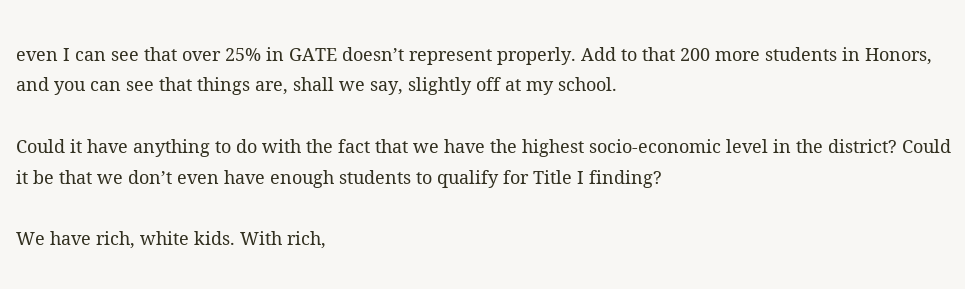even I can see that over 25% in GATE doesn’t represent properly. Add to that 200 more students in Honors, and you can see that things are, shall we say, slightly off at my school.

Could it have anything to do with the fact that we have the highest socio-economic level in the district? Could it be that we don’t even have enough students to qualify for Title I finding?

We have rich, white kids. With rich,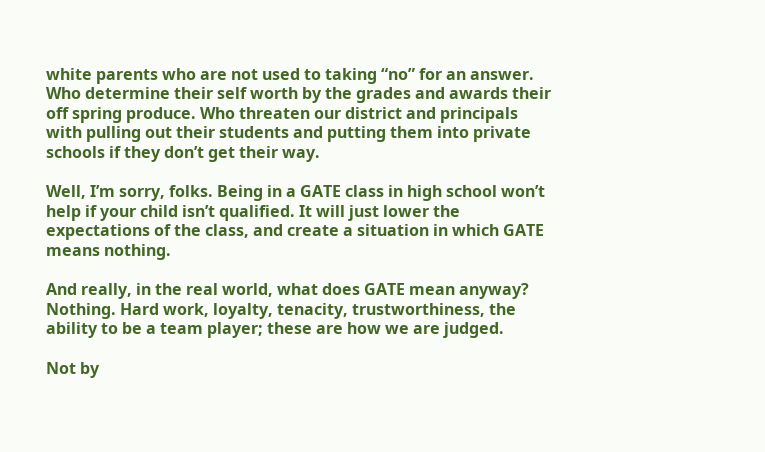white parents who are not used to taking “no” for an answer. Who determine their self worth by the grades and awards their off spring produce. Who threaten our district and principals with pulling out their students and putting them into private schools if they don’t get their way.

Well, I’m sorry, folks. Being in a GATE class in high school won’t help if your child isn’t qualified. It will just lower the expectations of the class, and create a situation in which GATE means nothing.

And really, in the real world, what does GATE mean anyway? Nothing. Hard work, loyalty, tenacity, trustworthiness, the ability to be a team player; these are how we are judged.

Not by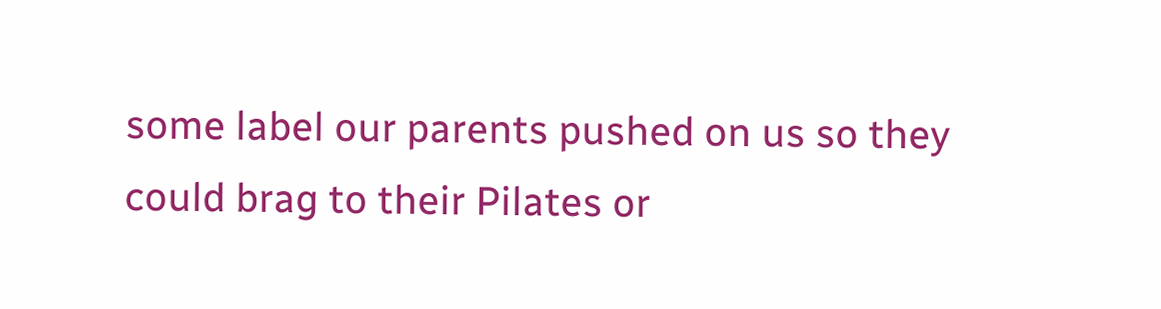some label our parents pushed on us so they could brag to their Pilates or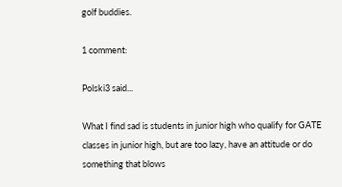golf buddies.

1 comment:

Polski3 said...

What I find sad is students in junior high who qualify for GATE classes in junior high, but are too lazy, have an attitude or do something that blows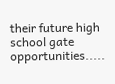their future high school gate opportunities.....